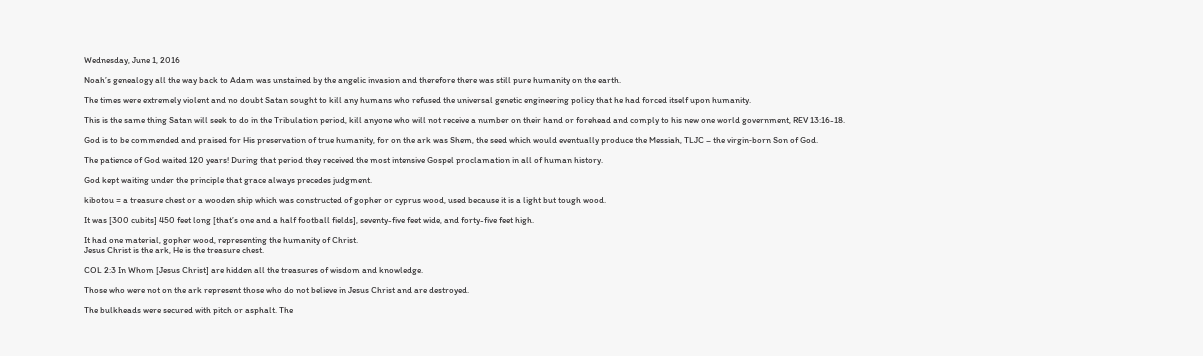Wednesday, June 1, 2016

Noah’s genealogy all the way back to Adam was unstained by the angelic invasion and therefore there was still pure humanity on the earth.

The times were extremely violent and no doubt Satan sought to kill any humans who refused the universal genetic engineering policy that he had forced itself upon humanity.

This is the same thing Satan will seek to do in the Tribulation period, kill anyone who will not receive a number on their hand or forehead and comply to his new one world government, REV 13:16-18.

God is to be commended and praised for His preservation of true humanity, for on the ark was Shem, the seed which would eventually produce the Messiah, TLJC – the virgin‑born Son of God.

The patience of God waited 120 years! During that period they received the most intensive Gospel proclamation in all of human history.

God kept waiting under the principle that grace always precedes judgment.

kibotou = a treasure chest or a wooden ship which was constructed of gopher or cyprus wood, used because it is a light but tough wood.

It was [300 cubits] 450 feet long [that’s one and a half football fields], seventy-five feet wide, and forty-five feet high.

It had one material, gopher wood, representing the humanity of Christ.
Jesus Christ is the ark, He is the treasure chest.

COL 2:3 In Whom [Jesus Christ] are hidden all the treasures of wisdom and knowledge.

Those who were not on the ark represent those who do not believe in Jesus Christ and are destroyed.

The bulkheads were secured with pitch or asphalt. The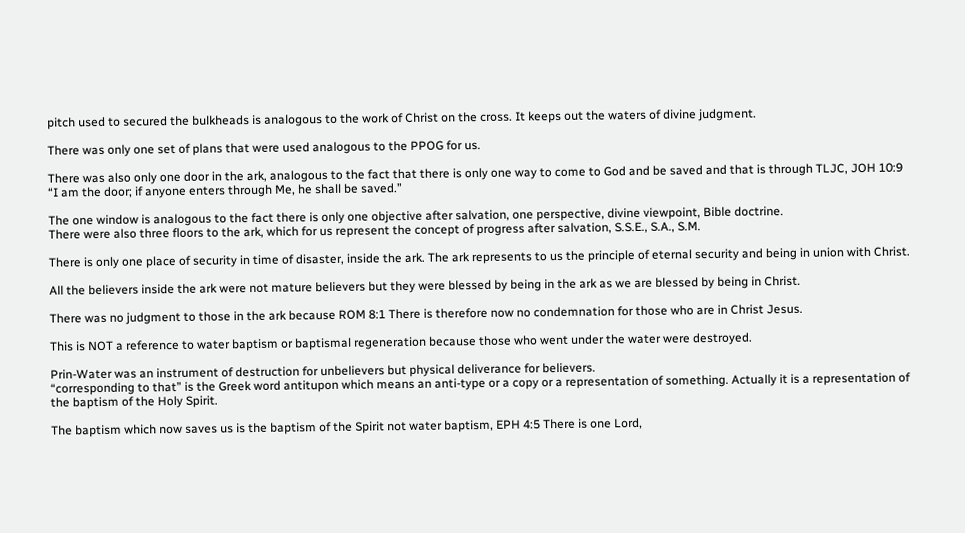pitch used to secured the bulkheads is analogous to the work of Christ on the cross. It keeps out the waters of divine judgment.

There was only one set of plans that were used analogous to the PPOG for us.

There was also only one door in the ark, analogous to the fact that there is only one way to come to God and be saved and that is through TLJC, JOH 10:9 “I am the door; if anyone enters through Me, he shall be saved.”

The one window is analogous to the fact there is only one objective after salvation, one perspective, divine viewpoint, Bible doctrine.
There were also three floors to the ark, which for us represent the concept of progress after salvation, S.S.E., S.A., S.M.

There is only one place of security in time of disaster, inside the ark. The ark represents to us the principle of eternal security and being in union with Christ.

All the believers inside the ark were not mature believers but they were blessed by being in the ark as we are blessed by being in Christ.

There was no judgment to those in the ark because ROM 8:1 There is therefore now no condemnation for those who are in Christ Jesus.

This is NOT a reference to water baptism or baptismal regeneration because those who went under the water were destroyed.

Prin-Water was an instrument of destruction for unbelievers but physical deliverance for believers.
“corresponding to that” is the Greek word antitupon which means an anti-type or a copy or a representation of something. Actually it is a representation of the baptism of the Holy Spirit.

The baptism which now saves us is the baptism of the Spirit not water baptism, EPH 4:5 There is one Lord,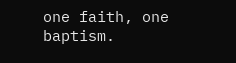one faith, one baptism.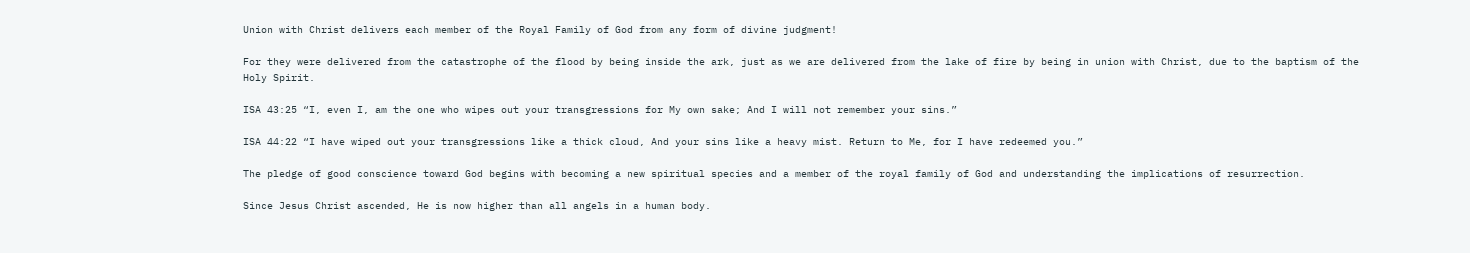Union with Christ delivers each member of the Royal Family of God from any form of divine judgment!

For they were delivered from the catastrophe of the flood by being inside the ark, just as we are delivered from the lake of fire by being in union with Christ, due to the baptism of the Holy Spirit.

ISA 43:25 “I, even I, am the one who wipes out your transgressions for My own sake; And I will not remember your sins.”

ISA 44:22 “I have wiped out your transgressions like a thick cloud, And your sins like a heavy mist. Return to Me, for I have redeemed you.”

The pledge of good conscience toward God begins with becoming a new spiritual species and a member of the royal family of God and understanding the implications of resurrection.

Since Jesus Christ ascended, He is now higher than all angels in a human body.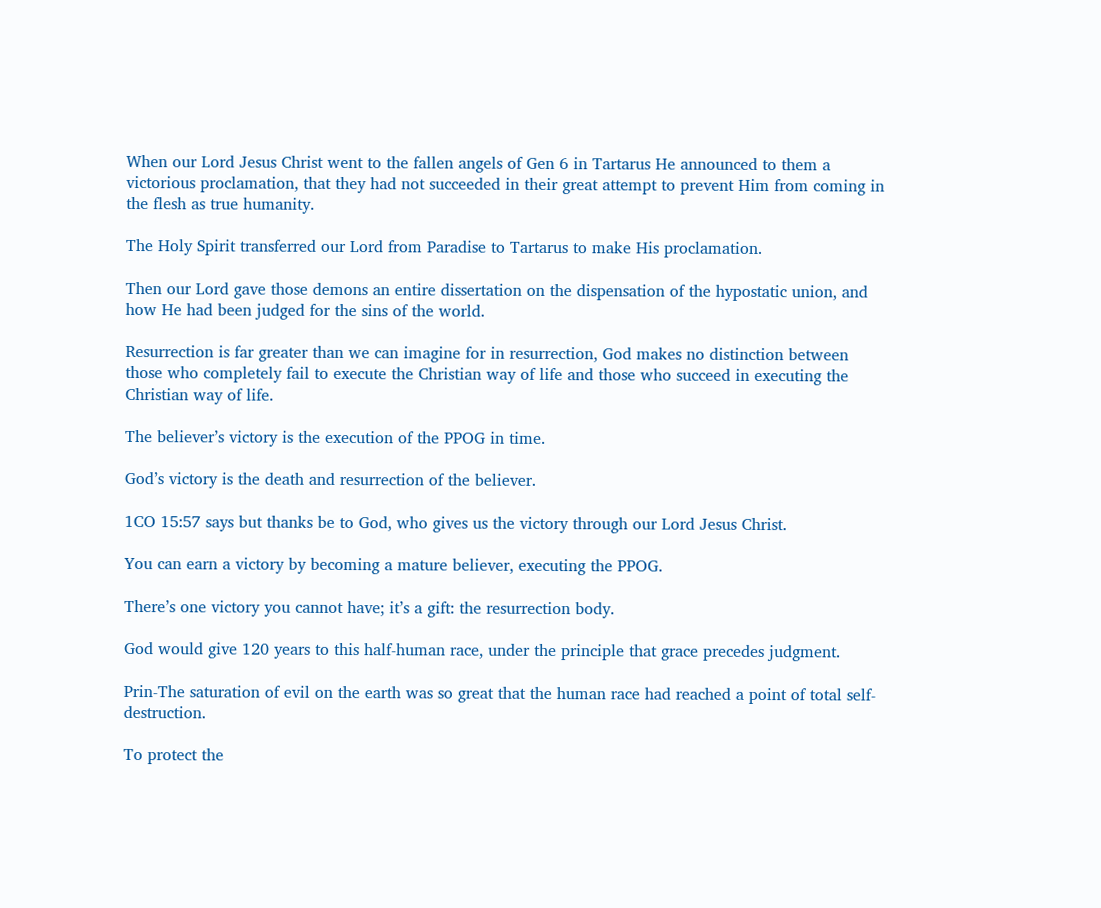When our Lord Jesus Christ went to the fallen angels of Gen 6 in Tartarus He announced to them a victorious proclamation, that they had not succeeded in their great attempt to prevent Him from coming in the flesh as true humanity.

The Holy Spirit transferred our Lord from Paradise to Tartarus to make His proclamation.

Then our Lord gave those demons an entire dissertation on the dispensation of the hypostatic union, and how He had been judged for the sins of the world.

Resurrection is far greater than we can imagine for in resurrection, God makes no distinction between those who completely fail to execute the Christian way of life and those who succeed in executing the Christian way of life.

The believer’s victory is the execution of the PPOG in time.

God’s victory is the death and resurrection of the believer.

1CO 15:57 says but thanks be to God, who gives us the victory through our Lord Jesus Christ.

You can earn a victory by becoming a mature believer, executing the PPOG.

There’s one victory you cannot have; it’s a gift: the resurrection body.

God would give 120 years to this half-human race, under the principle that grace precedes judgment.

Prin-The saturation of evil on the earth was so great that the human race had reached a point of total self-destruction.

To protect the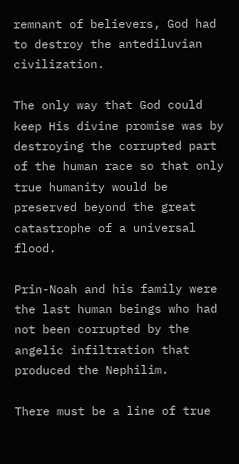remnant of believers, God had to destroy the antediluvian civilization.

The only way that God could keep His divine promise was by destroying the corrupted part of the human race so that only true humanity would be preserved beyond the great catastrophe of a universal flood.

Prin-Noah and his family were the last human beings who had not been corrupted by the angelic infiltration that produced the Nephilim.

There must be a line of true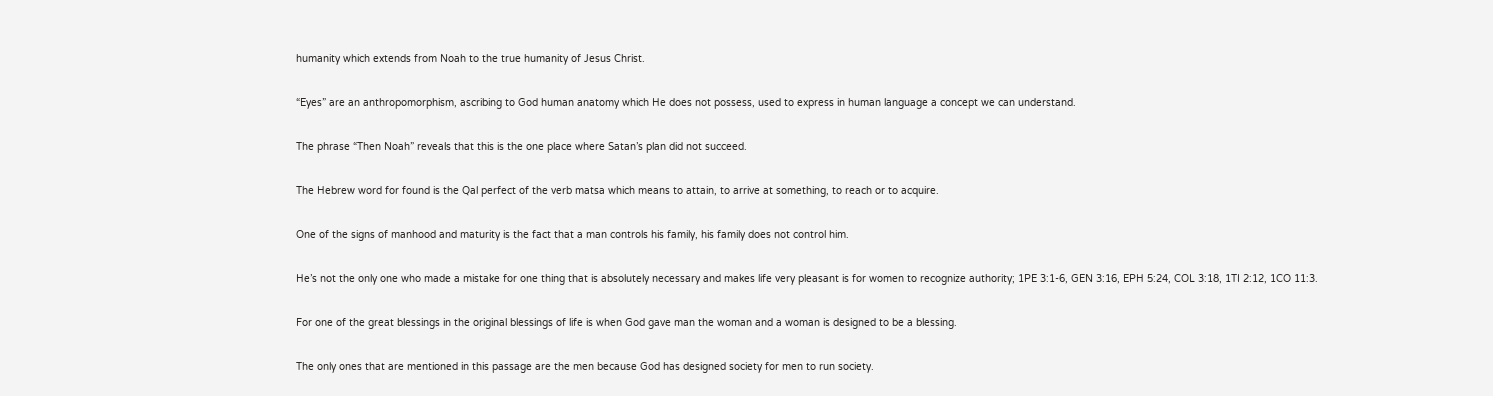humanity which extends from Noah to the true humanity of Jesus Christ.

“Eyes” are an anthropomorphism, ascribing to God human anatomy which He does not possess, used to express in human language a concept we can understand.

The phrase “Then Noah” reveals that this is the one place where Satan’s plan did not succeed.

The Hebrew word for found is the Qal perfect of the verb matsa which means to attain, to arrive at something, to reach or to acquire.

One of the signs of manhood and maturity is the fact that a man controls his family, his family does not control him.

He’s not the only one who made a mistake for one thing that is absolutely necessary and makes life very pleasant is for women to recognize authority; 1PE 3:1-6, GEN 3:16, EPH 5:24, COL 3:18, 1TI 2:12, 1CO 11:3.

For one of the great blessings in the original blessings of life is when God gave man the woman and a woman is designed to be a blessing.

The only ones that are mentioned in this passage are the men because God has designed society for men to run society.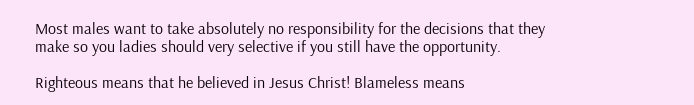Most males want to take absolutely no responsibility for the decisions that they make so you ladies should very selective if you still have the opportunity.

Righteous means that he believed in Jesus Christ! Blameless means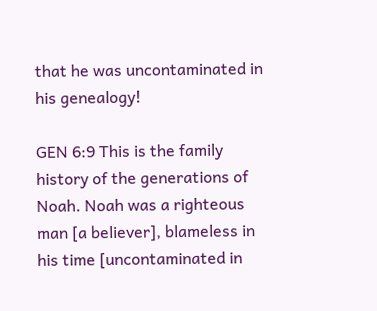that he was uncontaminated in his genealogy!

GEN 6:9 This is the family history of the generations of Noah. Noah was a righteous man [a believer], blameless in his time [uncontaminated in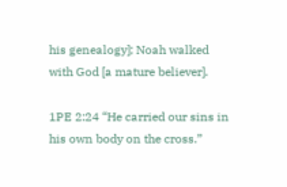his genealogy]; Noah walked with God [a mature believer].

1PE 2:24 “He carried our sins in his own body on the cross.”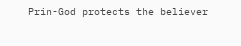Prin-God protects the believer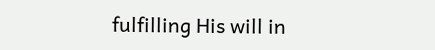fulfilling His will in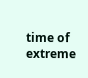time of extreme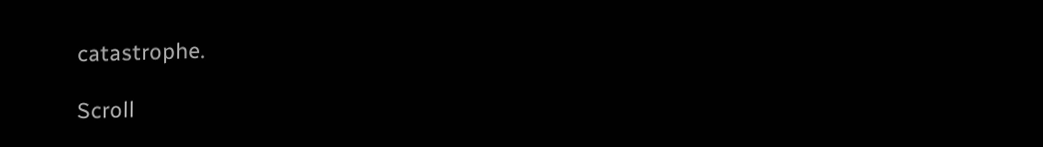catastrophe.

Scroll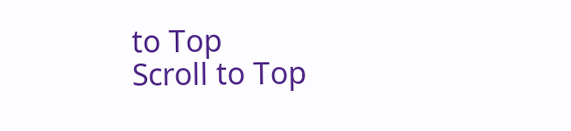to Top
Scroll to Top